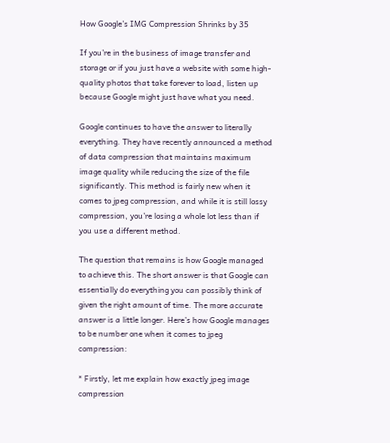How Google’s IMG Compression Shrinks by 35

If you’re in the business of image transfer and storage or if you just have a website with some high-quality photos that take forever to load, listen up because Google might just have what you need.

Google continues to have the answer to literally everything. They have recently announced a method of data compression that maintains maximum image quality while reducing the size of the file significantly. This method is fairly new when it comes to jpeg compression, and while it is still lossy compression, you’re losing a whole lot less than if you use a different method.

The question that remains is how Google managed to achieve this. The short answer is that Google can essentially do everything you can possibly think of given the right amount of time. The more accurate answer is a little longer. Here’s how Google manages to be number one when it comes to jpeg compression:

* Firstly, let me explain how exactly jpeg image compression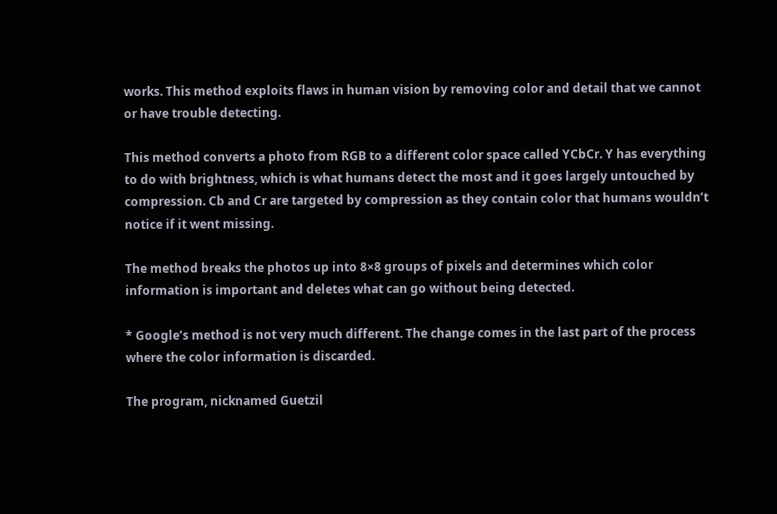works. This method exploits flaws in human vision by removing color and detail that we cannot or have trouble detecting.

This method converts a photo from RGB to a different color space called YCbCr. Y has everything to do with brightness, which is what humans detect the most and it goes largely untouched by compression. Cb and Cr are targeted by compression as they contain color that humans wouldn’t notice if it went missing.

The method breaks the photos up into 8×8 groups of pixels and determines which color information is important and deletes what can go without being detected.

* Google’s method is not very much different. The change comes in the last part of the process where the color information is discarded.

The program, nicknamed Guetzil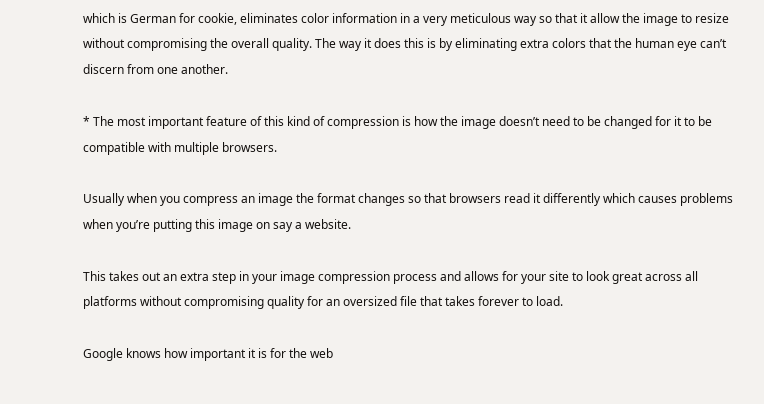which is German for cookie, eliminates color information in a very meticulous way so that it allow the image to resize without compromising the overall quality. The way it does this is by eliminating extra colors that the human eye can’t discern from one another.

* The most important feature of this kind of compression is how the image doesn’t need to be changed for it to be compatible with multiple browsers.

Usually when you compress an image the format changes so that browsers read it differently which causes problems when you’re putting this image on say a website.

This takes out an extra step in your image compression process and allows for your site to look great across all platforms without compromising quality for an oversized file that takes forever to load.

Google knows how important it is for the web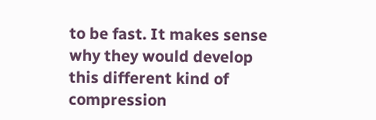to be fast. It makes sense why they would develop this different kind of compression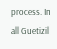process. In all Guetizil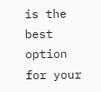is the best option for your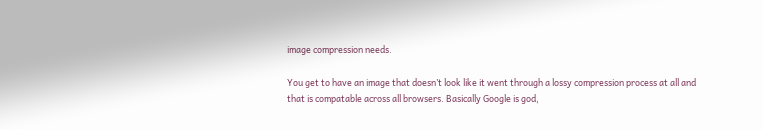image compression needs.

You get to have an image that doesn’t look like it went through a lossy compression process at all and that is compatable across all browsers. Basically Google is god,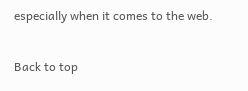especially when it comes to the web.

Back to top